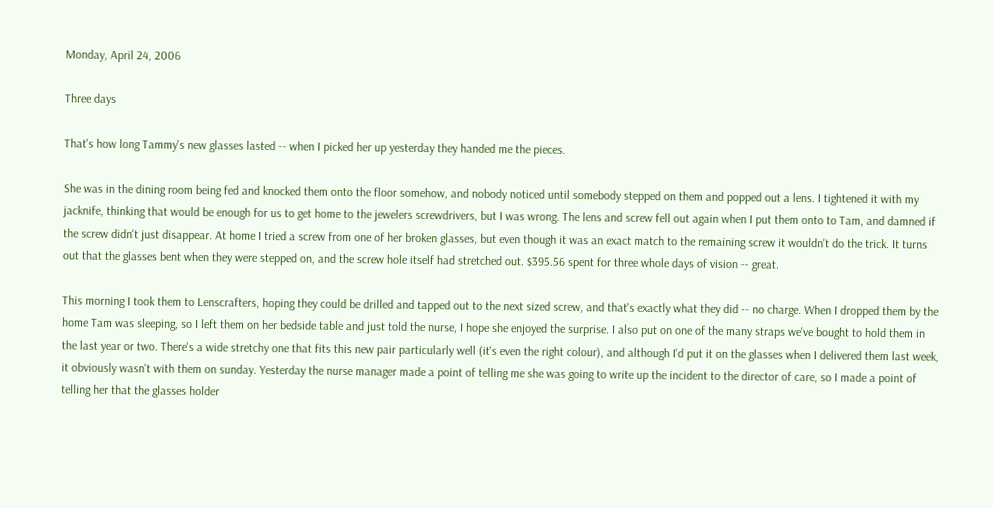Monday, April 24, 2006

Three days

That's how long Tammy's new glasses lasted -- when I picked her up yesterday they handed me the pieces.

She was in the dining room being fed and knocked them onto the floor somehow, and nobody noticed until somebody stepped on them and popped out a lens. I tightened it with my jacknife, thinking that would be enough for us to get home to the jewelers screwdrivers, but I was wrong. The lens and screw fell out again when I put them onto to Tam, and damned if the screw didn't just disappear. At home I tried a screw from one of her broken glasses, but even though it was an exact match to the remaining screw it wouldn't do the trick. It turns out that the glasses bent when they were stepped on, and the screw hole itself had stretched out. $395.56 spent for three whole days of vision -- great.

This morning I took them to Lenscrafters, hoping they could be drilled and tapped out to the next sized screw, and that's exactly what they did -- no charge. When I dropped them by the home Tam was sleeping, so I left them on her bedside table and just told the nurse, I hope she enjoyed the surprise. I also put on one of the many straps we've bought to hold them in the last year or two. There's a wide stretchy one that fits this new pair particularly well (it's even the right colour), and although I'd put it on the glasses when I delivered them last week, it obviously wasn't with them on sunday. Yesterday the nurse manager made a point of telling me she was going to write up the incident to the director of care, so I made a point of telling her that the glasses holder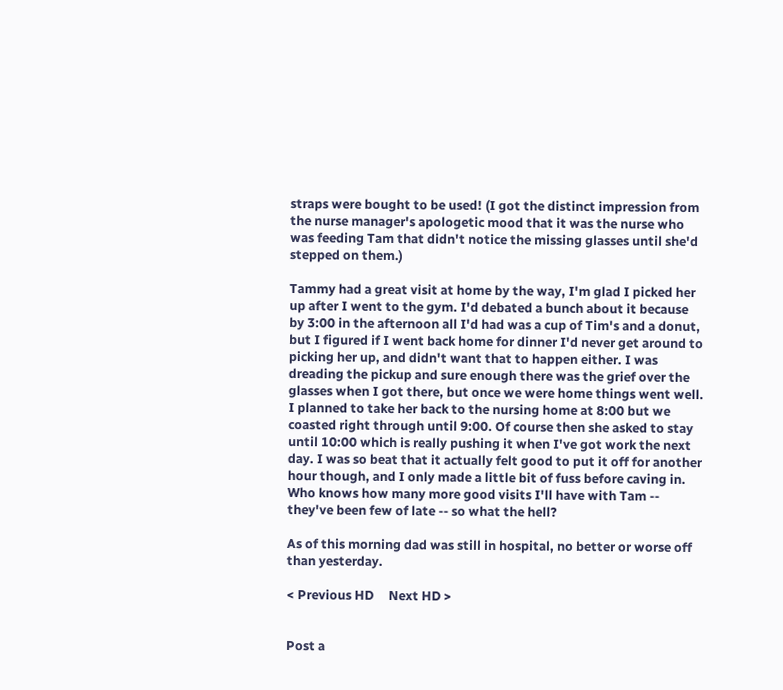straps were bought to be used! (I got the distinct impression from the nurse manager's apologetic mood that it was the nurse who was feeding Tam that didn't notice the missing glasses until she'd stepped on them.)

Tammy had a great visit at home by the way, I'm glad I picked her up after I went to the gym. I'd debated a bunch about it because by 3:00 in the afternoon all I'd had was a cup of Tim's and a donut, but I figured if I went back home for dinner I'd never get around to picking her up, and didn't want that to happen either. I was dreading the pickup and sure enough there was the grief over the glasses when I got there, but once we were home things went well. I planned to take her back to the nursing home at 8:00 but we coasted right through until 9:00. Of course then she asked to stay until 10:00 which is really pushing it when I've got work the next day. I was so beat that it actually felt good to put it off for another hour though, and I only made a little bit of fuss before caving in. Who knows how many more good visits I'll have with Tam -- they've been few of late -- so what the hell?

As of this morning dad was still in hospital, no better or worse off than yesterday.

< Previous HD     Next HD >


Post a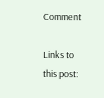Comment

Links to this post: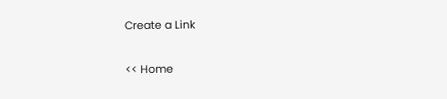Create a Link

<< Home